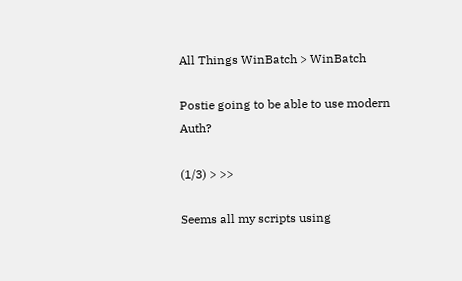All Things WinBatch > WinBatch

Postie going to be able to use modern Auth?

(1/3) > >>

Seems all my scripts using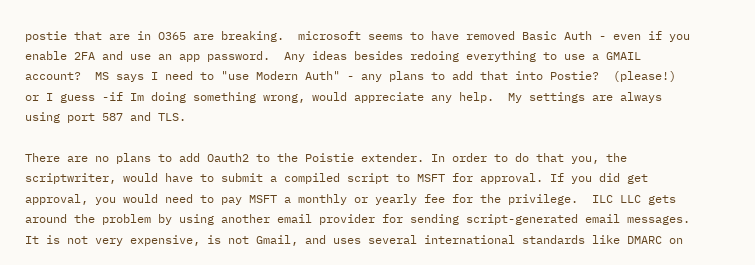postie that are in O365 are breaking.  microsoft seems to have removed Basic Auth - even if you enable 2FA and use an app password.  Any ideas besides redoing everything to use a GMAIL account?  MS says I need to "use Modern Auth" - any plans to add that into Postie?  (please!)  or I guess -if Im doing something wrong, would appreciate any help.  My settings are always using port 587 and TLS.

There are no plans to add Oauth2 to the Poistie extender. In order to do that you, the scriptwriter, would have to submit a compiled script to MSFT for approval. If you did get approval, you would need to pay MSFT a monthly or yearly fee for the privilege.  ILC LLC gets around the problem by using another email provider for sending script-generated email messages.  It is not very expensive, is not Gmail, and uses several international standards like DMARC on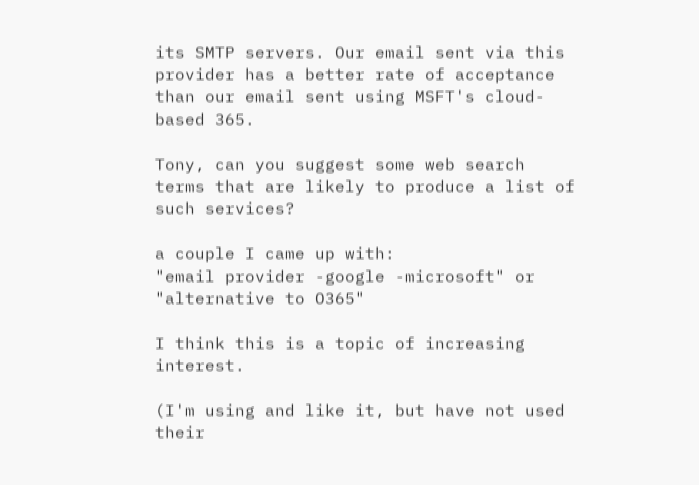its SMTP servers. Our email sent via this provider has a better rate of acceptance than our email sent using MSFT's cloud-based 365.

Tony, can you suggest some web search terms that are likely to produce a list of such services?

a couple I came up with:
"email provider -google -microsoft" or "alternative to O365"

I think this is a topic of increasing interest.

(I'm using and like it, but have not used their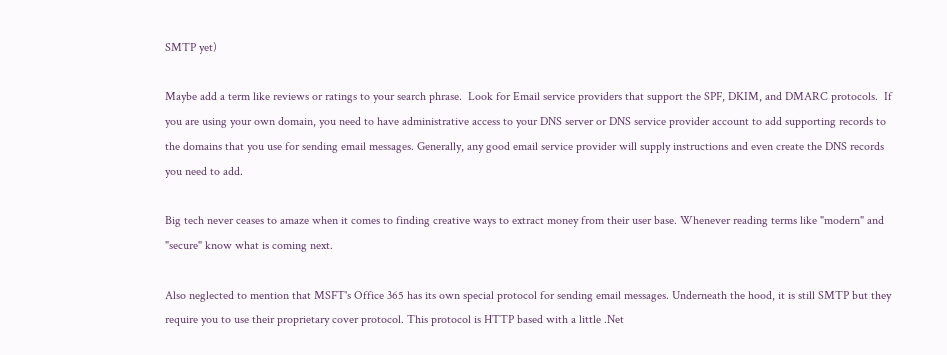SMTP yet)

Maybe add a term like reviews or ratings to your search phrase.  Look for Email service providers that support the SPF, DKIM, and DMARC protocols.  If you are using your own domain, you need to have administrative access to your DNS server or DNS service provider account to add supporting records to the domains that you use for sending email messages. Generally, any good email service provider will supply instructions and even create the DNS records you need to add.

Big tech never ceases to amaze when it comes to finding creative ways to extract money from their user base. Whenever reading terms like "modern" and "secure" know what is coming next.

Also neglected to mention that MSFT's Office 365 has its own special protocol for sending email messages. Underneath the hood, it is still SMTP but they require you to use their proprietary cover protocol. This protocol is HTTP based with a little .Net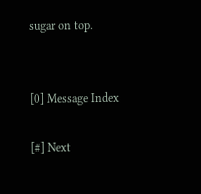sugar on top.


[0] Message Index

[#] Next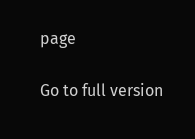page

Go to full version